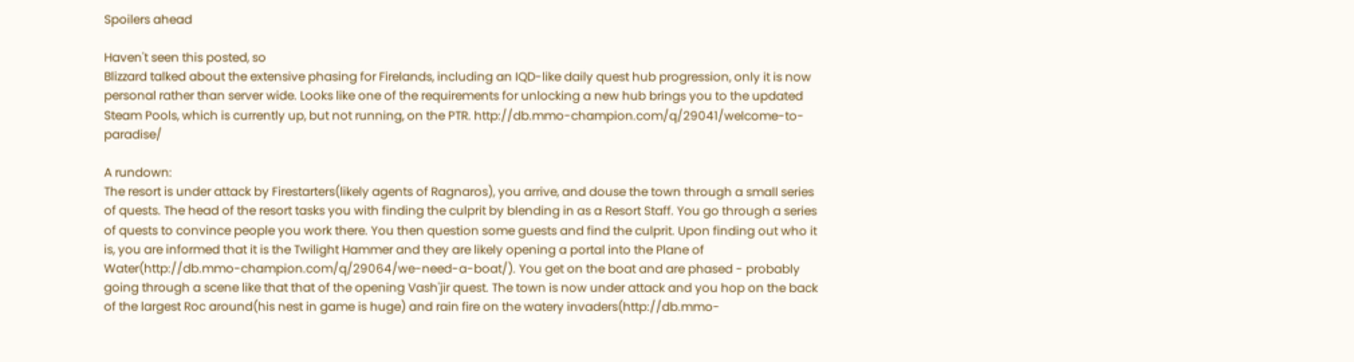Spoilers ahead

Haven't seen this posted, so
Blizzard talked about the extensive phasing for Firelands, including an IQD-like daily quest hub progression, only it is now personal rather than server wide. Looks like one of the requirements for unlocking a new hub brings you to the updated Steam Pools, which is currently up, but not running, on the PTR. http://db.mmo-champion.com/q/29041/welcome-to-paradise/

A rundown:
The resort is under attack by Firestarters(likely agents of Ragnaros), you arrive, and douse the town through a small series of quests. The head of the resort tasks you with finding the culprit by blending in as a Resort Staff. You go through a series of quests to convince people you work there. You then question some guests and find the culprit. Upon finding out who it is, you are informed that it is the Twilight Hammer and they are likely opening a portal into the Plane of Water(http://db.mmo-champion.com/q/29064/we-need-a-boat/). You get on the boat and are phased - probably going through a scene like that that of the opening Vash'jir quest. The town is now under attack and you hop on the back of the largest Roc around(his nest in game is huge) and rain fire on the watery invaders(http://db.mmo-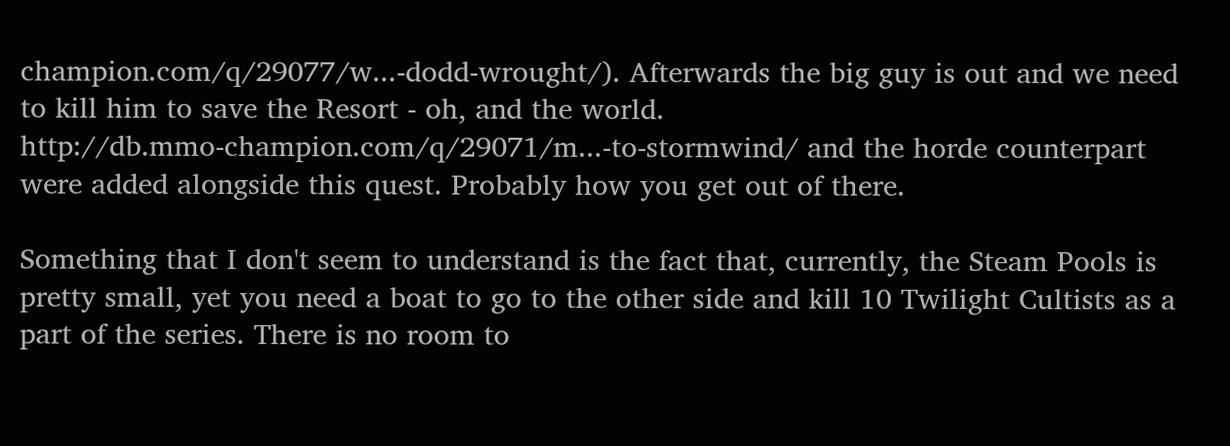champion.com/q/29077/w...-dodd-wrought/). Afterwards the big guy is out and we need to kill him to save the Resort - oh, and the world.
http://db.mmo-champion.com/q/29071/m...-to-stormwind/ and the horde counterpart were added alongside this quest. Probably how you get out of there.

Something that I don't seem to understand is the fact that, currently, the Steam Pools is pretty small, yet you need a boat to go to the other side and kill 10 Twilight Cultists as a part of the series. There is no room to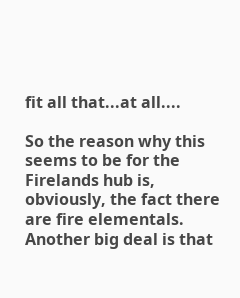fit all that...at all....

So the reason why this seems to be for the Firelands hub is, obviously, the fact there are fire elementals. Another big deal is that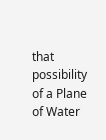that possibility of a Plane of Water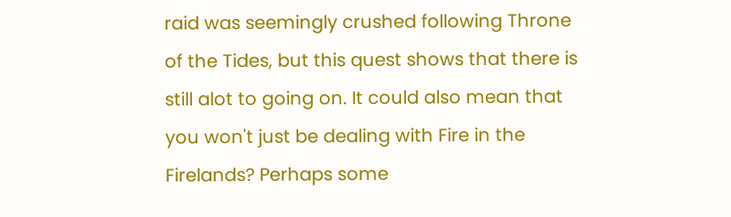raid was seemingly crushed following Throne of the Tides, but this quest shows that there is still alot to going on. It could also mean that you won't just be dealing with Fire in the Firelands? Perhaps some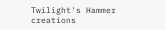Twilight's Hammer creations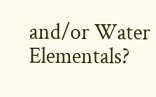and/or Water Elementals?